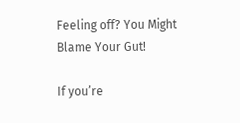Feeling off? You Might Blame Your Gut!

If you’re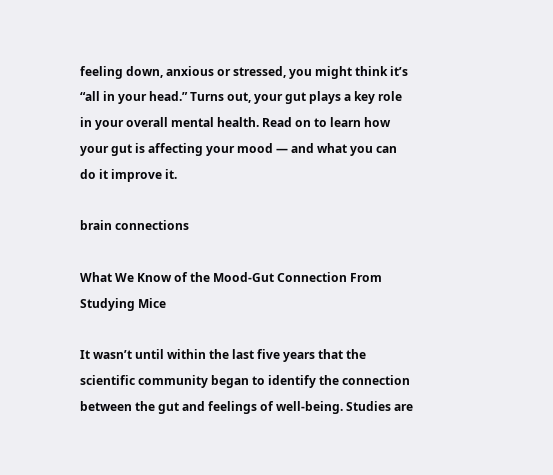feeling down, anxious or stressed, you might think it’s “all in your head.” Turns out, your gut plays a key role in your overall mental health. Read on to learn how your gut is affecting your mood — and what you can do it improve it.

brain connections

What We Know of the Mood-Gut Connection From Studying Mice

It wasn’t until within the last five years that the scientific community began to identify the connection between the gut and feelings of well-being. Studies are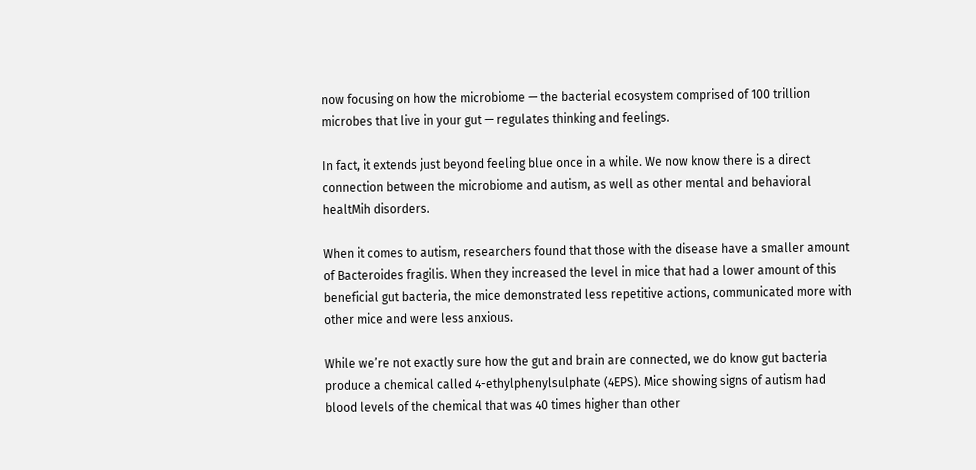now focusing on how the microbiome — the bacterial ecosystem comprised of 100 trillion microbes that live in your gut — regulates thinking and feelings.

In fact, it extends just beyond feeling blue once in a while. We now know there is a direct connection between the microbiome and autism, as well as other mental and behavioral healtMih disorders.

When it comes to autism, researchers found that those with the disease have a smaller amount of Bacteroides fragilis. When they increased the level in mice that had a lower amount of this beneficial gut bacteria, the mice demonstrated less repetitive actions, communicated more with other mice and were less anxious.

While we’re not exactly sure how the gut and brain are connected, we do know gut bacteria produce a chemical called 4-ethylphenylsulphate (4EPS). Mice showing signs of autism had blood levels of the chemical that was 40 times higher than other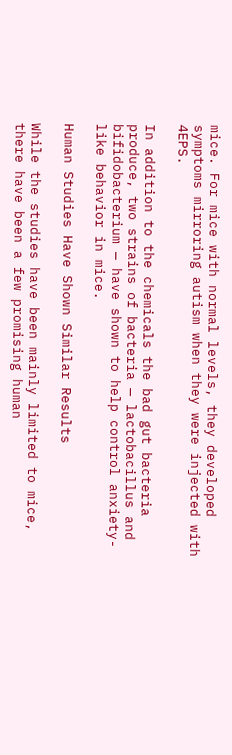mice. For mice with normal levels, they developed symptoms mirroring autism when they were injected with 4EPS.

In addition to the chemicals the bad gut bacteria produce, two strains of bacteria — lactobacillus and bifidobacterium — have shown to help control anxiety-like behavior in mice.

Human Studies Have Shown Similar Results

While the studies have been mainly limited to mice, there have been a few promising human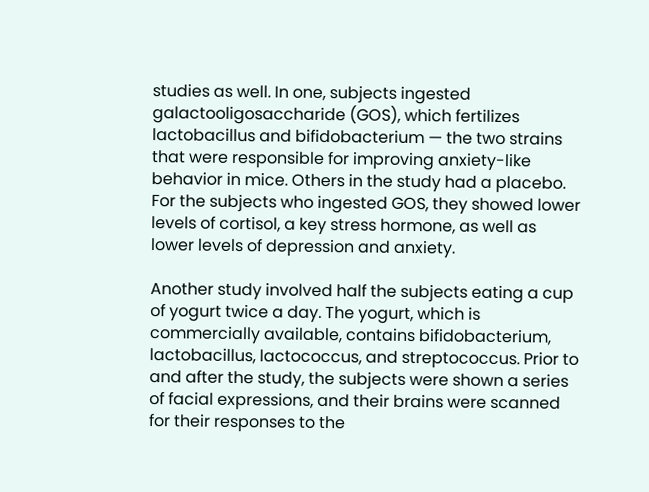studies as well. In one, subjects ingested galactooligosaccharide (GOS), which fertilizes lactobacillus and bifidobacterium — the two strains that were responsible for improving anxiety-like behavior in mice. Others in the study had a placebo. For the subjects who ingested GOS, they showed lower levels of cortisol, a key stress hormone, as well as lower levels of depression and anxiety.

Another study involved half the subjects eating a cup of yogurt twice a day. The yogurt, which is commercially available, contains bifidobacterium, lactobacillus, lactococcus, and streptococcus. Prior to and after the study, the subjects were shown a series of facial expressions, and their brains were scanned for their responses to the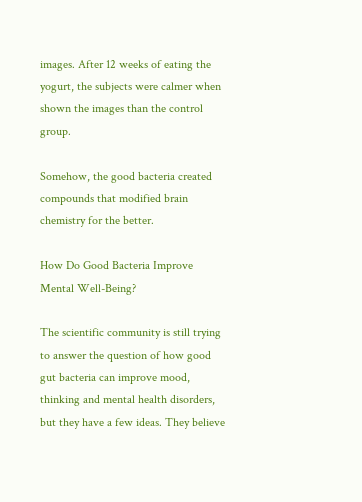images. After 12 weeks of eating the yogurt, the subjects were calmer when shown the images than the control group.

Somehow, the good bacteria created compounds that modified brain chemistry for the better.

How Do Good Bacteria Improve Mental Well-Being?

The scientific community is still trying to answer the question of how good gut bacteria can improve mood, thinking and mental health disorders, but they have a few ideas. They believe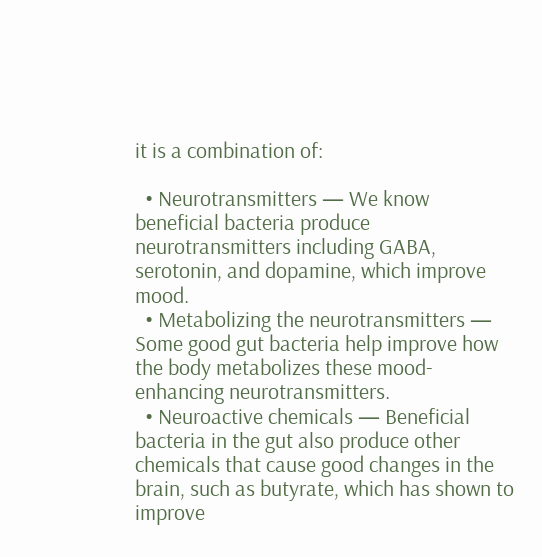it is a combination of:

  • Neurotransmitters — We know beneficial bacteria produce neurotransmitters including GABA, serotonin, and dopamine, which improve mood.
  • Metabolizing the neurotransmitters — Some good gut bacteria help improve how the body metabolizes these mood-enhancing neurotransmitters.
  • Neuroactive chemicals — Beneficial bacteria in the gut also produce other chemicals that cause good changes in the brain, such as butyrate, which has shown to improve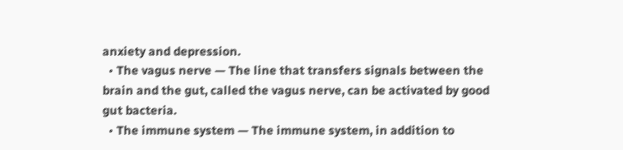anxiety and depression.
  • The vagus nerve — The line that transfers signals between the brain and the gut, called the vagus nerve, can be activated by good gut bacteria.
  • The immune system — The immune system, in addition to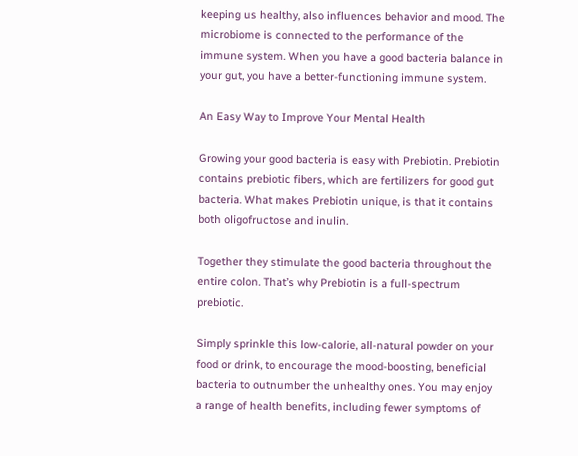keeping us healthy, also influences behavior and mood. The microbiome is connected to the performance of the immune system. When you have a good bacteria balance in your gut, you have a better-functioning immune system.

An Easy Way to Improve Your Mental Health

Growing your good bacteria is easy with Prebiotin. Prebiotin contains prebiotic fibers, which are fertilizers for good gut bacteria. What makes Prebiotin unique, is that it contains both oligofructose and inulin.

Together they stimulate the good bacteria throughout the entire colon. That’s why Prebiotin is a full-spectrum prebiotic.

Simply sprinkle this low-calorie, all-natural powder on your food or drink, to encourage the mood-boosting, beneficial bacteria to outnumber the unhealthy ones. You may enjoy a range of health benefits, including fewer symptoms of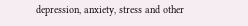depression, anxiety, stress and other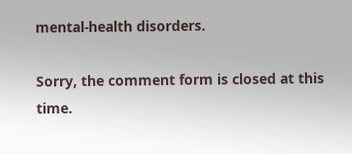mental-health disorders.

Sorry, the comment form is closed at this time.